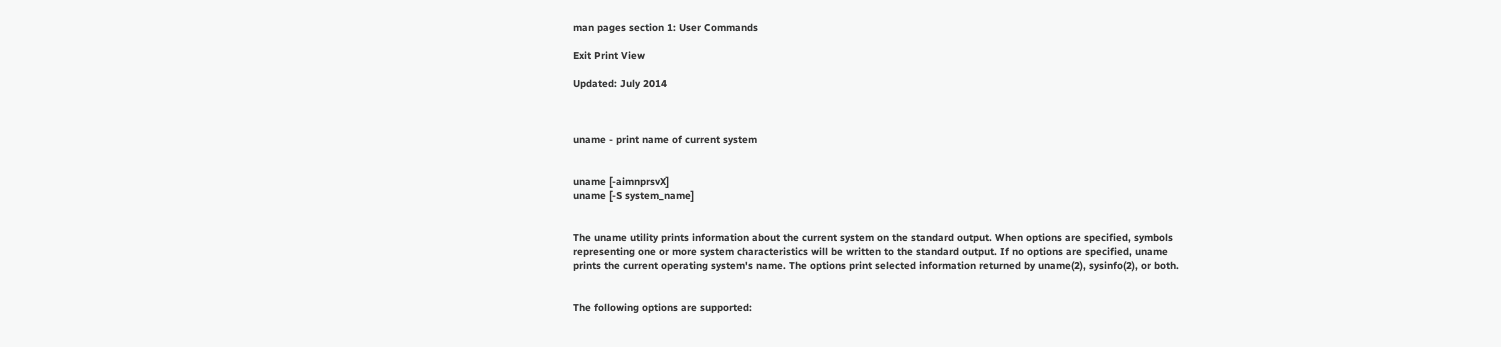man pages section 1: User Commands

Exit Print View

Updated: July 2014



uname - print name of current system


uname [-aimnprsvX]
uname [-S system_name]


The uname utility prints information about the current system on the standard output. When options are specified, symbols representing one or more system characteristics will be written to the standard output. If no options are specified, uname prints the current operating system's name. The options print selected information returned by uname(2), sysinfo(2), or both.


The following options are supported: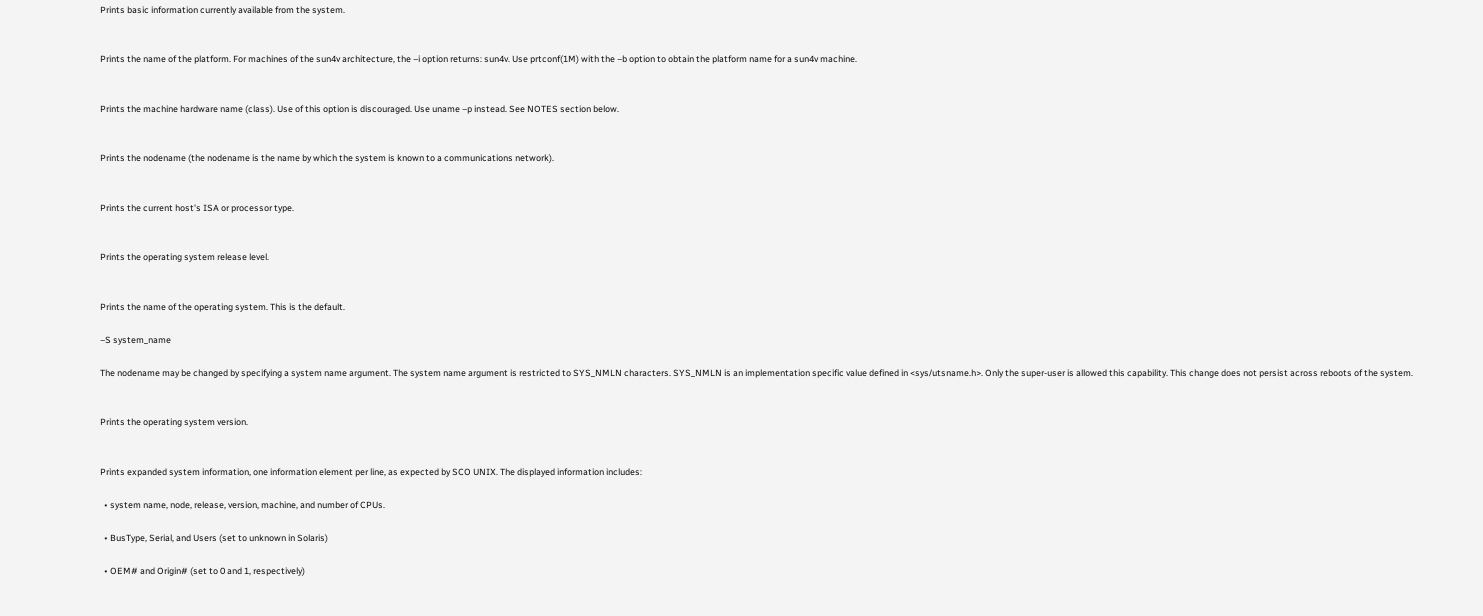Prints basic information currently available from the system.


Prints the name of the platform. For machines of the sun4v architecture, the –i option returns: sun4v. Use prtconf(1M) with the –b option to obtain the platform name for a sun4v machine.


Prints the machine hardware name (class). Use of this option is discouraged. Use uname –p instead. See NOTES section below.


Prints the nodename (the nodename is the name by which the system is known to a communications network).


Prints the current host's ISA or processor type.


Prints the operating system release level.


Prints the name of the operating system. This is the default.

–S system_name

The nodename may be changed by specifying a system name argument. The system name argument is restricted to SYS_NMLN characters. SYS_NMLN is an implementation specific value defined in <sys/utsname.h>. Only the super-user is allowed this capability. This change does not persist across reboots of the system.


Prints the operating system version.


Prints expanded system information, one information element per line, as expected by SCO UNIX. The displayed information includes:

  • system name, node, release, version, machine, and number of CPUs.

  • BusType, Serial, and Users (set to unknown in Solaris)

  • OEM# and Origin# (set to 0 and 1, respectively)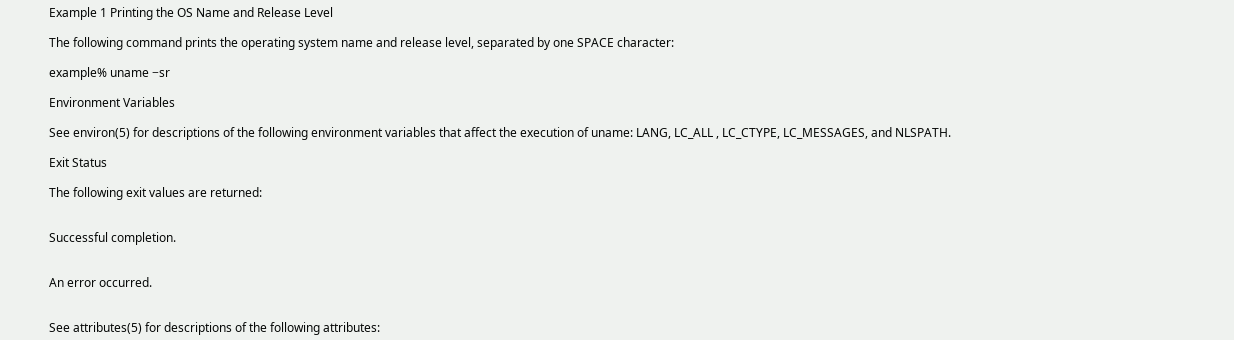Example 1 Printing the OS Name and Release Level

The following command prints the operating system name and release level, separated by one SPACE character:

example% uname −sr

Environment Variables

See environ(5) for descriptions of the following environment variables that affect the execution of uname: LANG, LC_ALL , LC_CTYPE, LC_MESSAGES, and NLSPATH.

Exit Status

The following exit values are returned:


Successful completion.


An error occurred.


See attributes(5) for descriptions of the following attributes: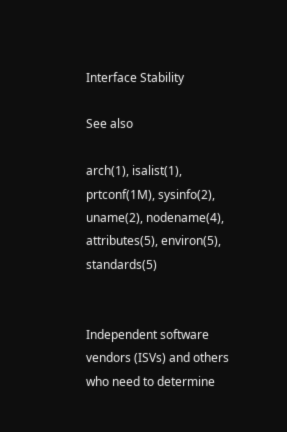Interface Stability

See also

arch(1), isalist(1), prtconf(1M), sysinfo(2), uname(2), nodename(4), attributes(5), environ(5), standards(5)


Independent software vendors (ISVs) and others who need to determine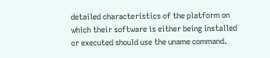detailed characteristics of the platform on which their software is either being installed or executed should use the uname command.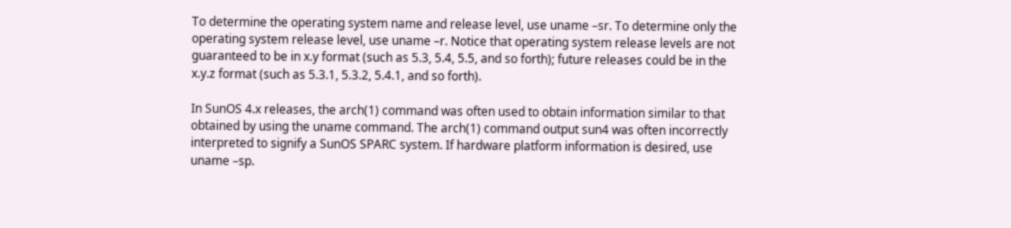To determine the operating system name and release level, use uname –sr. To determine only the operating system release level, use uname –r. Notice that operating system release levels are not guaranteed to be in x.y format (such as 5.3, 5.4, 5.5, and so forth); future releases could be in the x.y.z format (such as 5.3.1, 5.3.2, 5.4.1, and so forth).

In SunOS 4.x releases, the arch(1) command was often used to obtain information similar to that obtained by using the uname command. The arch(1) command output sun4 was often incorrectly interpreted to signify a SunOS SPARC system. If hardware platform information is desired, use uname –sp.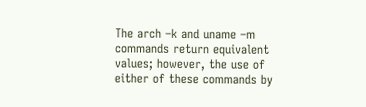The arch –k and uname –m commands return equivalent values; however, the use of either of these commands by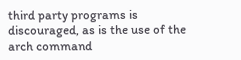third party programs is discouraged, as is the use of the arch command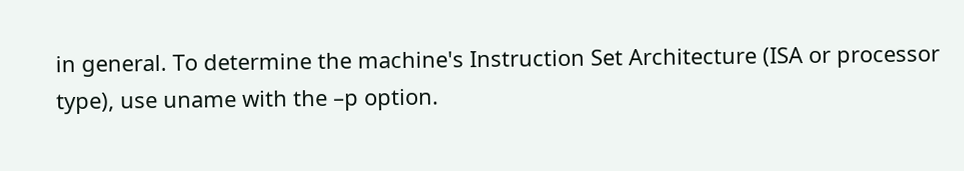in general. To determine the machine's Instruction Set Architecture (ISA or processor type), use uname with the –p option.